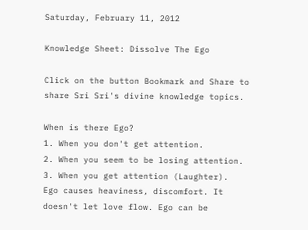Saturday, February 11, 2012

Knowledge Sheet: Dissolve The Ego

Click on the button Bookmark and Share to share Sri Sri's divine knowledge topics.

When is there Ego?
1. When you don't get attention.
2. When you seem to be losing attention.
3. When you get attention (Laughter).
Ego causes heaviness, discomfort. It doesn't let love flow. Ego can be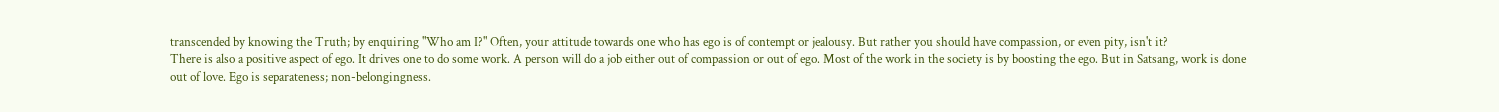transcended by knowing the Truth; by enquiring "Who am I?" Often, your attitude towards one who has ego is of contempt or jealousy. But rather you should have compassion, or even pity, isn't it?
There is also a positive aspect of ego. It drives one to do some work. A person will do a job either out of compassion or out of ego. Most of the work in the society is by boosting the ego. But in Satsang, work is done out of love. Ego is separateness; non-belongingness.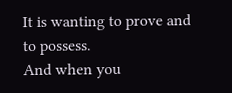It is wanting to prove and to possess.
And when you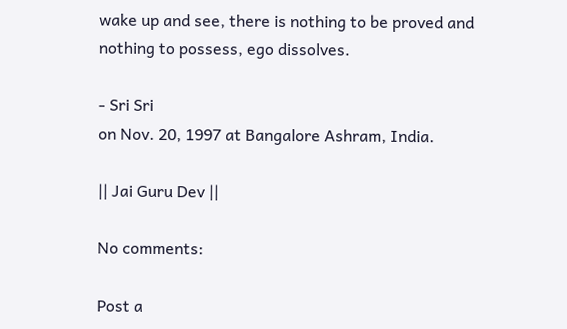wake up and see, there is nothing to be proved and nothing to possess, ego dissolves.

- Sri Sri
on Nov. 20, 1997 at Bangalore Ashram, India.

|| Jai Guru Dev ||

No comments:

Post a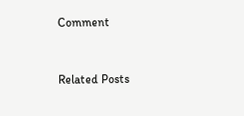Comment


Related Posts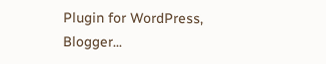Plugin for WordPress, Blogger...